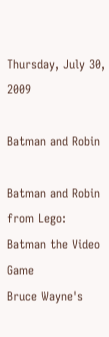Thursday, July 30, 2009

Batman and Robin

Batman and Robin from Lego: Batman the Video Game
Bruce Wayne's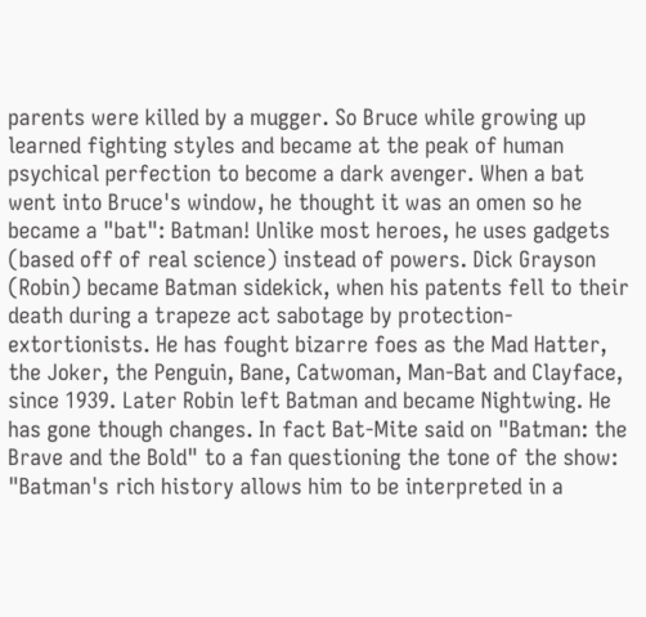parents were killed by a mugger. So Bruce while growing up learned fighting styles and became at the peak of human psychical perfection to become a dark avenger. When a bat went into Bruce's window, he thought it was an omen so he became a "bat": Batman! Unlike most heroes, he uses gadgets (based off of real science) instead of powers. Dick Grayson (Robin) became Batman sidekick, when his patents fell to their death during a trapeze act sabotage by protection-extortionists. He has fought bizarre foes as the Mad Hatter, the Joker, the Penguin, Bane, Catwoman, Man-Bat and Clayface, since 1939. Later Robin left Batman and became Nightwing. He has gone though changes. In fact Bat-Mite said on "Batman: the Brave and the Bold" to a fan questioning the tone of the show:
"Batman's rich history allows him to be interpreted in a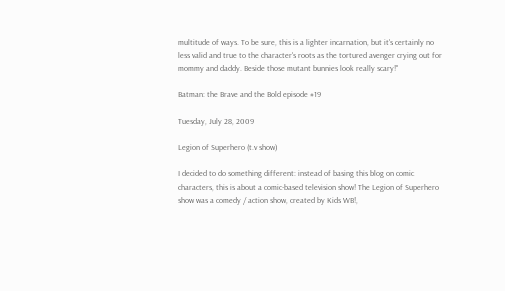multitude of ways. To be sure, this is a lighter incarnation, but it's certainly no less valid and true to the character's roots as the tortured avenger crying out for mommy and daddy. Beside those mutant bunnies look really scary!"

Batman: the Brave and the Bold episode #19

Tuesday, July 28, 2009

Legion of Superhero (t.v show)

I decided to do something different: instead of basing this blog on comic characters, this is about a comic-based television show! The Legion of Superhero show was a comedy / action show, created by Kids WB!,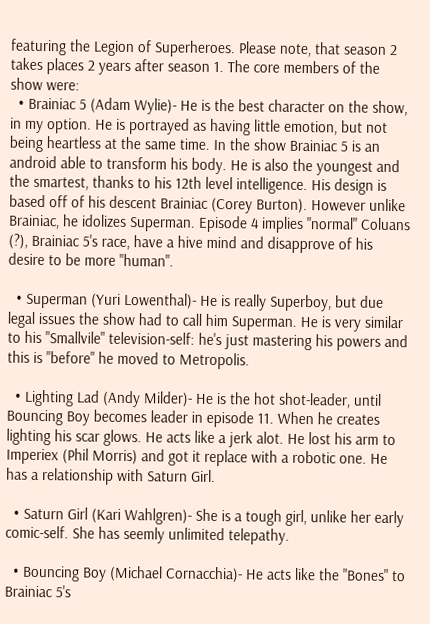featuring the Legion of Superheroes. Please note, that season 2 takes places 2 years after season 1. The core members of the show were:
  • Brainiac 5 (Adam Wylie)- He is the best character on the show, in my option. He is portrayed as having little emotion, but not being heartless at the same time. In the show Brainiac 5 is an android able to transform his body. He is also the youngest and the smartest, thanks to his 12th level intelligence. His design is based off of his descent Brainiac (Corey Burton). However unlike Brainiac, he idolizes Superman. Episode 4 implies "normal" Coluans (?), Brainiac 5's race, have a hive mind and disapprove of his desire to be more "human".

  • Superman (Yuri Lowenthal)- He is really Superboy, but due legal issues the show had to call him Superman. He is very similar to his "Smallvile" television-self: he's just mastering his powers and this is "before" he moved to Metropolis.

  • Lighting Lad (Andy Milder)- He is the hot shot-leader, until Bouncing Boy becomes leader in episode 11. When he creates lighting his scar glows. He acts like a jerk alot. He lost his arm to Imperiex (Phil Morris) and got it replace with a robotic one. He has a relationship with Saturn Girl.

  • Saturn Girl (Kari Wahlgren)- She is a tough girl, unlike her early comic-self. She has seemly unlimited telepathy.

  • Bouncing Boy (Michael Cornacchia)- He acts like the "Bones" to Brainiac 5's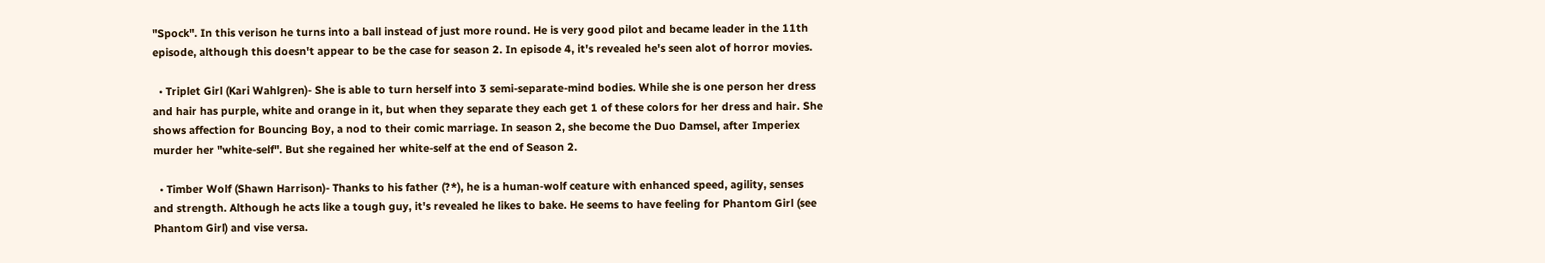"Spock". In this verison he turns into a ball instead of just more round. He is very good pilot and became leader in the 11th episode, although this doesn't appear to be the case for season 2. In episode 4, it's revealed he's seen alot of horror movies.

  • Triplet Girl (Kari Wahlgren)- She is able to turn herself into 3 semi-separate-mind bodies. While she is one person her dress and hair has purple, white and orange in it, but when they separate they each get 1 of these colors for her dress and hair. She shows affection for Bouncing Boy, a nod to their comic marriage. In season 2, she become the Duo Damsel, after Imperiex murder her "white-self". But she regained her white-self at the end of Season 2.

  • Timber Wolf (Shawn Harrison)- Thanks to his father (?*), he is a human-wolf ceature with enhanced speed, agility, senses and strength. Although he acts like a tough guy, it's revealed he likes to bake. He seems to have feeling for Phantom Girl (see Phantom Girl) and vise versa.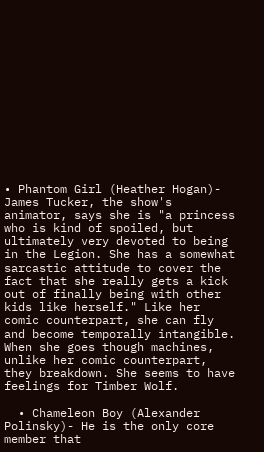• Phantom Girl (Heather Hogan)- James Tucker, the show's animator, says she is "a princess who is kind of spoiled, but ultimately very devoted to being in the Legion. She has a somewhat sarcastic attitude to cover the fact that she really gets a kick out of finally being with other kids like herself." Like her comic counterpart, she can fly and become temporally intangible. When she goes though machines, unlike her comic counterpart, they breakdown. She seems to have feelings for Timber Wolf.

  • Chameleon Boy (Alexander Polinsky)- He is the only core member that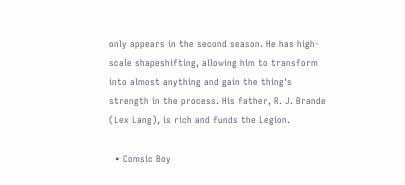only appears in the second season. He has high-scale shapeshifting, allowing him to transform into almost anything and gain the thing's strength in the process. His father, R. J. Brande (Lex Lang), is rich and funds the Legion.

  • Comsic Boy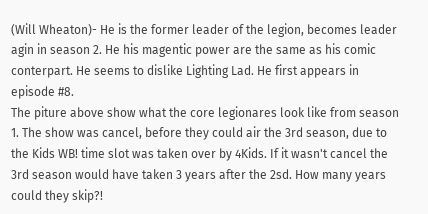(Will Wheaton)- He is the former leader of the legion, becomes leader agin in season 2. He his magentic power are the same as his comic conterpart. He seems to dislike Lighting Lad. He first appears in episode #8.
The piture above show what the core legionares look like from season 1. The show was cancel, before they could air the 3rd season, due to the Kids WB! time slot was taken over by 4Kids. If it wasn't cancel the 3rd season would have taken 3 years after the 2sd. How many years could they skip?!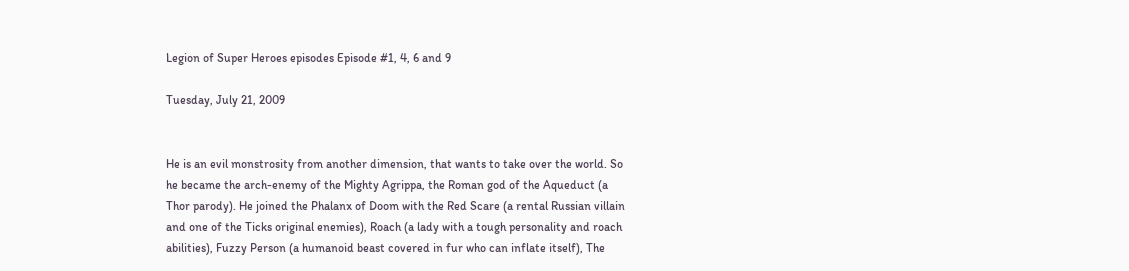Legion of Super Heroes episodes Episode #1, 4, 6 and 9

Tuesday, July 21, 2009


He is an evil monstrosity from another dimension, that wants to take over the world. So he became the arch-enemy of the Mighty Agrippa, the Roman god of the Aqueduct (a Thor parody). He joined the Phalanx of Doom with the Red Scare (a rental Russian villain and one of the Ticks original enemies), Roach (a lady with a tough personality and roach abilities), Fuzzy Person (a humanoid beast covered in fur who can inflate itself), The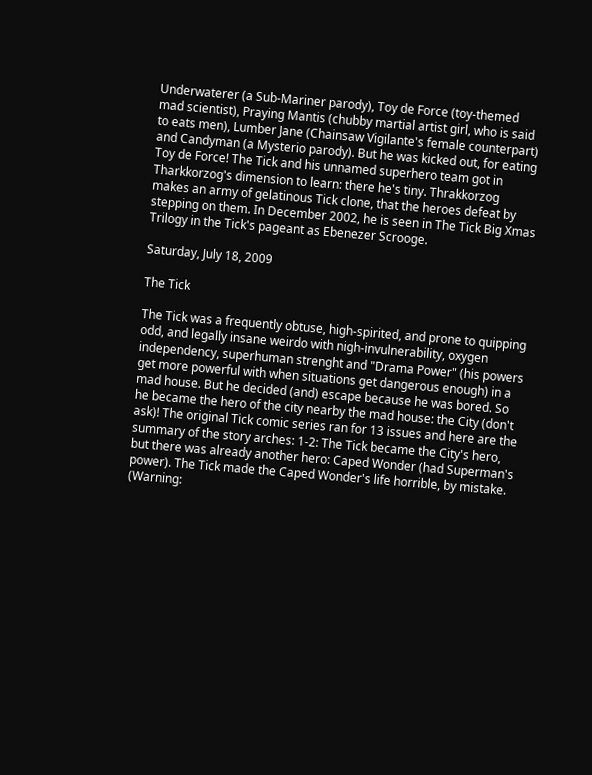Underwaterer (a Sub-Mariner parody), Toy de Force (toy-themed mad scientist), Praying Mantis (chubby martial artist girl, who is said to eats men), Lumber Jane (Chainsaw Vigilante's female counterpart) and Candyman (a Mysterio parody). But he was kicked out, for eating Toy de Force! The Tick and his unnamed superhero team got in Tharkkorzog's dimension to learn: there he's tiny. Thrakkorzog makes an army of gelatinous Tick clone, that the heroes defeat by stepping on them. In December 2002, he is seen in The Tick Big Xmas Trilogy in the Tick's pageant as Ebenezer Scrooge.

Saturday, July 18, 2009

The Tick

The Tick was a frequently obtuse, high-spirited, and prone to quipping odd, and legally insane weirdo with nigh-invulnerability, oxygen independency, superhuman strenght and "Drama Power" (his powers get more powerful with when situations get dangerous enough) in a mad house. But he decided (and) escape because he was bored. So he became the hero of the city nearby the mad house: the City (don't ask)! The original Tick comic series ran for 13 issues and here are the summary of the story arches: 1-2: The Tick became the City's hero, but there was already another hero: Caped Wonder (had Superman's power). The Tick made the Caped Wonder's life horrible, by mistake. (Warning: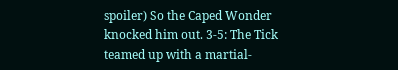spoiler) So the Caped Wonder knocked him out. 3-5: The Tick teamed up with a martial-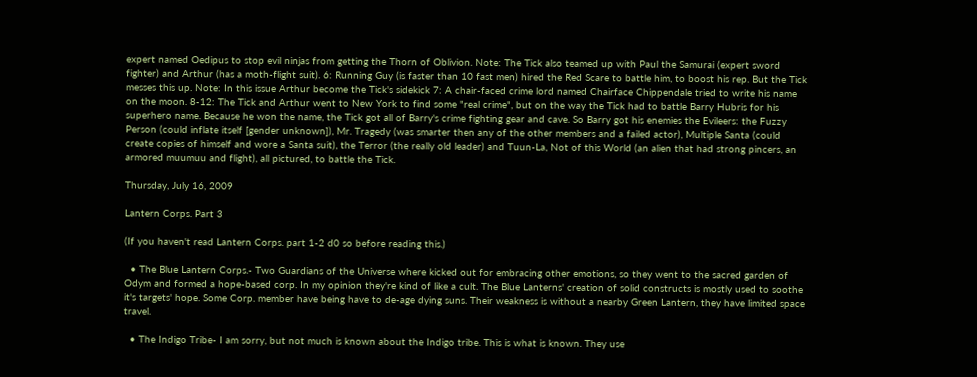expert named Oedipus to stop evil ninjas from getting the Thorn of Oblivion. Note: The Tick also teamed up with Paul the Samurai (expert sword fighter) and Arthur (has a moth-flight suit). 6: Running Guy (is faster than 10 fast men) hired the Red Scare to battle him, to boost his rep. But the Tick messes this up. Note: In this issue Arthur become the Tick's sidekick 7: A chair-faced crime lord named Chairface Chippendale tried to write his name on the moon. 8-12: The Tick and Arthur went to New York to find some "real crime", but on the way the Tick had to battle Barry Hubris for his superhero name. Because he won the name, the Tick got all of Barry's crime fighting gear and cave. So Barry got his enemies the Evileers: the Fuzzy Person (could inflate itself [gender unknown]), Mr. Tragedy (was smarter then any of the other members and a failed actor), Multiple Santa (could create copies of himself and wore a Santa suit), the Terror (the really old leader) and Tuun-La, Not of this World (an alien that had strong pincers, an armored muumuu and flight), all pictured, to battle the Tick.

Thursday, July 16, 2009

Lantern Corps. Part 3

(If you haven't read Lantern Corps. part 1-2 d0 so before reading this.)

  • The Blue Lantern Corps.- Two Guardians of the Universe where kicked out for embracing other emotions, so they went to the sacred garden of Odym and formed a hope-based corp. In my opinion they're kind of like a cult. The Blue Lanterns' creation of solid constructs is mostly used to soothe it's targets' hope. Some Corp. member have being have to de-age dying suns. Their weakness is without a nearby Green Lantern, they have limited space travel.

  • The Indigo Tribe- I am sorry, but not much is known about the Indigo tribe. This is what is known. They use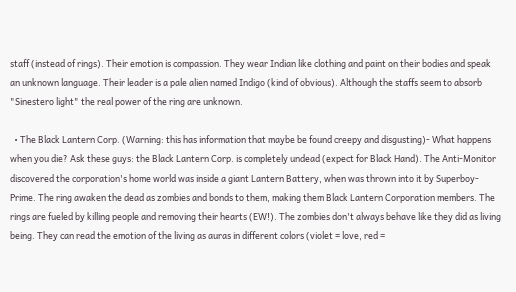staff (instead of rings). Their emotion is compassion. They wear Indian like clothing and paint on their bodies and speak an unknown language. Their leader is a pale alien named Indigo (kind of obvious). Although the staffs seem to absorb "Sinestero light" the real power of the ring are unknown.

  • The Black Lantern Corp. (Warning: this has information that maybe be found creepy and disgusting)- What happens when you die? Ask these guys: the Black Lantern Corp. is completely undead (expect for Black Hand). The Anti-Monitor discovered the corporation's home world was inside a giant Lantern Battery, when was thrown into it by Superboy-Prime. The ring awaken the dead as zombies and bonds to them, making them Black Lantern Corporation members. The rings are fueled by killing people and removing their hearts (EW!). The zombies don't always behave like they did as living being. They can read the emotion of the living as auras in different colors (violet = love, red =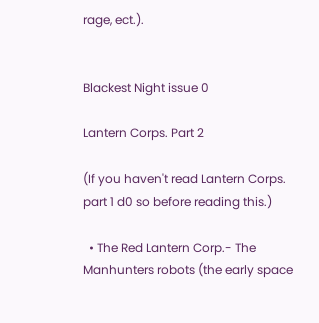rage, ect.).


Blackest Night issue 0

Lantern Corps. Part 2

(If you haven't read Lantern Corps. part 1 d0 so before reading this.)

  • The Red Lantern Corp.- The Manhunters robots (the early space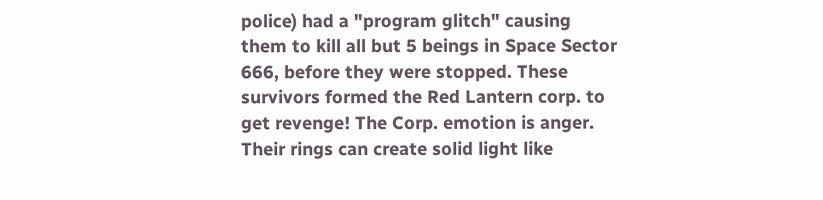police) had a "program glitch" causing them to kill all but 5 beings in Space Sector 666, before they were stopped. These survivors formed the Red Lantern corp. to get revenge! The Corp. emotion is anger. Their rings can create solid light like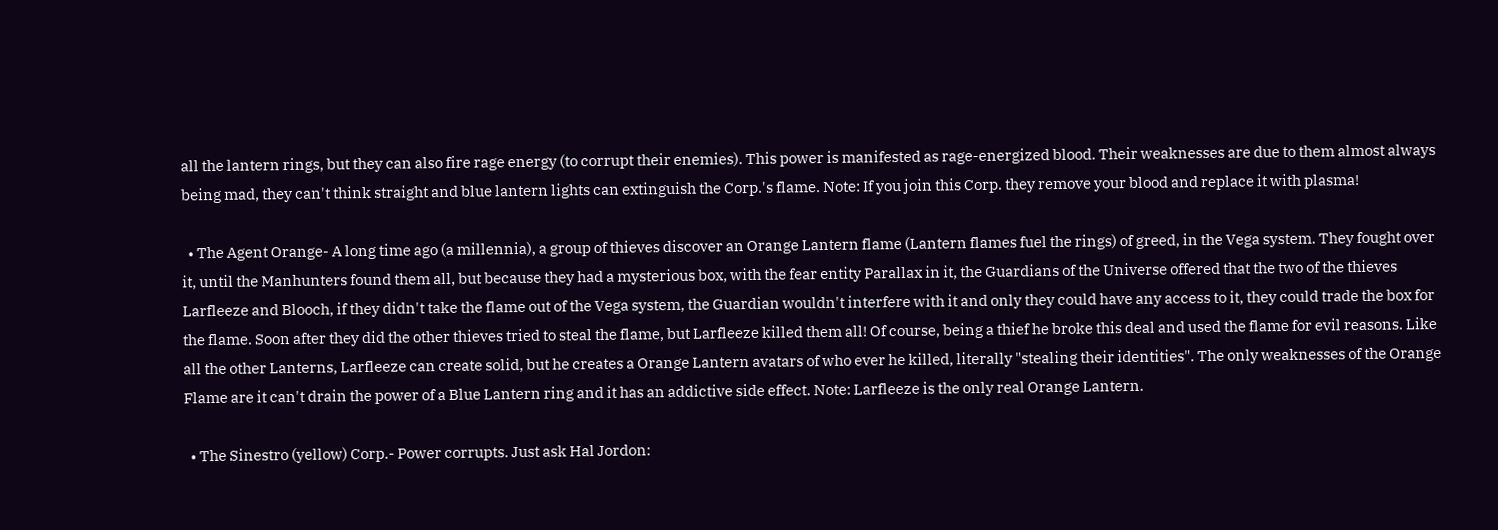all the lantern rings, but they can also fire rage energy (to corrupt their enemies). This power is manifested as rage-energized blood. Their weaknesses are due to them almost always being mad, they can't think straight and blue lantern lights can extinguish the Corp.'s flame. Note: If you join this Corp. they remove your blood and replace it with plasma!

  • The Agent Orange- A long time ago (a millennia), a group of thieves discover an Orange Lantern flame (Lantern flames fuel the rings) of greed, in the Vega system. They fought over it, until the Manhunters found them all, but because they had a mysterious box, with the fear entity Parallax in it, the Guardians of the Universe offered that the two of the thieves Larfleeze and Blooch, if they didn't take the flame out of the Vega system, the Guardian wouldn't interfere with it and only they could have any access to it, they could trade the box for the flame. Soon after they did the other thieves tried to steal the flame, but Larfleeze killed them all! Of course, being a thief he broke this deal and used the flame for evil reasons. Like all the other Lanterns, Larfleeze can create solid, but he creates a Orange Lantern avatars of who ever he killed, literally "stealing their identities". The only weaknesses of the Orange Flame are it can't drain the power of a Blue Lantern ring and it has an addictive side effect. Note: Larfleeze is the only real Orange Lantern.

  • The Sinestro (yellow) Corp.- Power corrupts. Just ask Hal Jordon: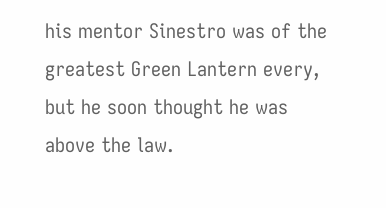his mentor Sinestro was of the greatest Green Lantern every, but he soon thought he was above the law.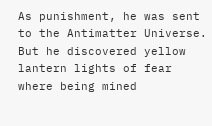As punishment, he was sent to the Antimatter Universe. But he discovered yellow lantern lights of fear where being mined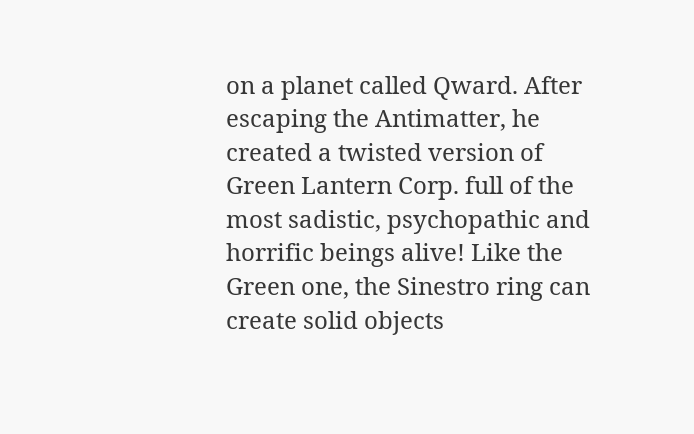on a planet called Qward. After escaping the Antimatter, he created a twisted version of Green Lantern Corp. full of the most sadistic, psychopathic and horrific beings alive! Like the Green one, the Sinestro ring can create solid objects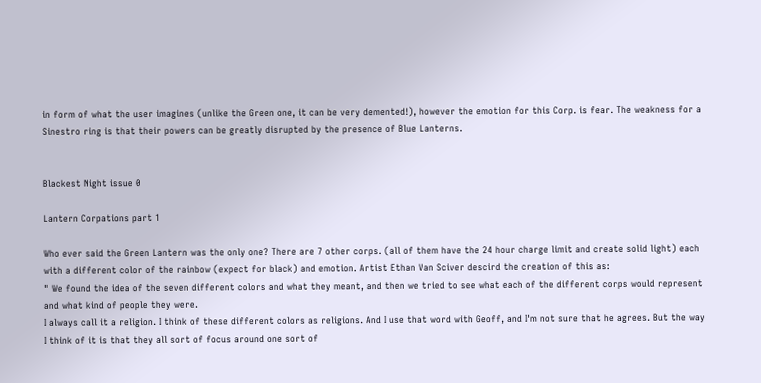in form of what the user imagines (unlike the Green one, it can be very demented!), however the emotion for this Corp. is fear. The weakness for a Sinestro ring is that their powers can be greatly disrupted by the presence of Blue Lanterns.


Blackest Night issue 0

Lantern Corpations part 1

Who ever said the Green Lantern was the only one? There are 7 other corps. (all of them have the 24 hour charge limit and create solid light) each with a different color of the rainbow (expect for black) and emotion. Artist Ethan Van Sciver descird the creation of this as:
" We found the idea of the seven different colors and what they meant, and then we tried to see what each of the different corps would represent and what kind of people they were.
I always call it a religion. I think of these different colors as religions. And I use that word with Geoff, and I'm not sure that he agrees. But the way I think of it is that they all sort of focus around one sort of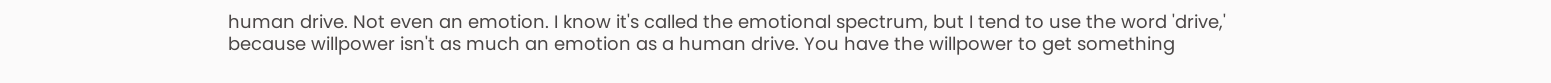human drive. Not even an emotion. I know it's called the emotional spectrum, but I tend to use the word 'drive,' because willpower isn't as much an emotion as a human drive. You have the willpower to get something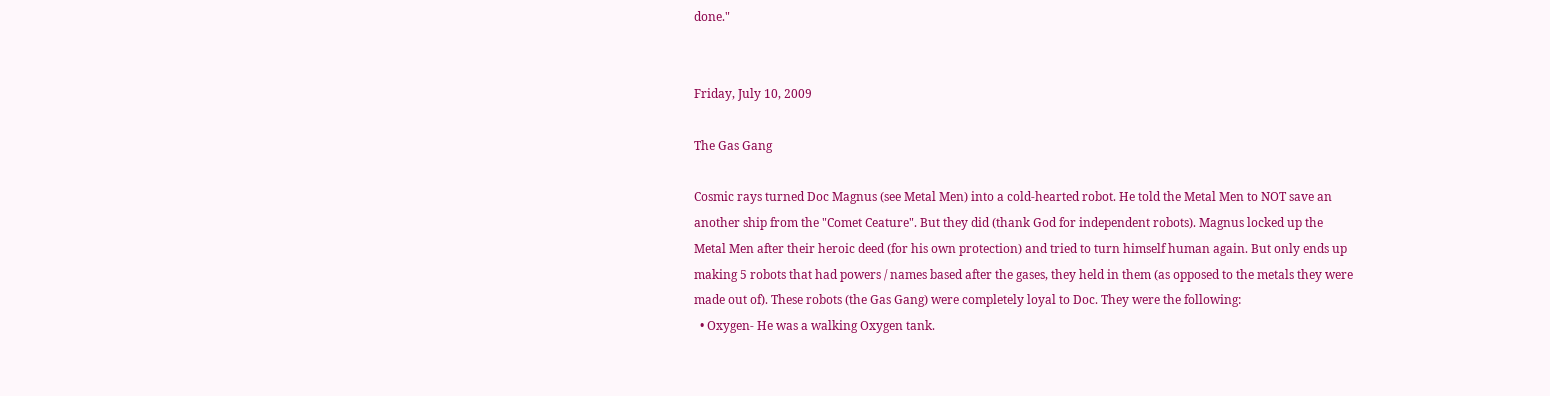done."


Friday, July 10, 2009

The Gas Gang

Cosmic rays turned Doc Magnus (see Metal Men) into a cold-hearted robot. He told the Metal Men to NOT save an another ship from the "Comet Ceature". But they did (thank God for independent robots). Magnus locked up the Metal Men after their heroic deed (for his own protection) and tried to turn himself human again. But only ends up making 5 robots that had powers / names based after the gases, they held in them (as opposed to the metals they were made out of). These robots (the Gas Gang) were completely loyal to Doc. They were the following:
  • Oxygen- He was a walking Oxygen tank.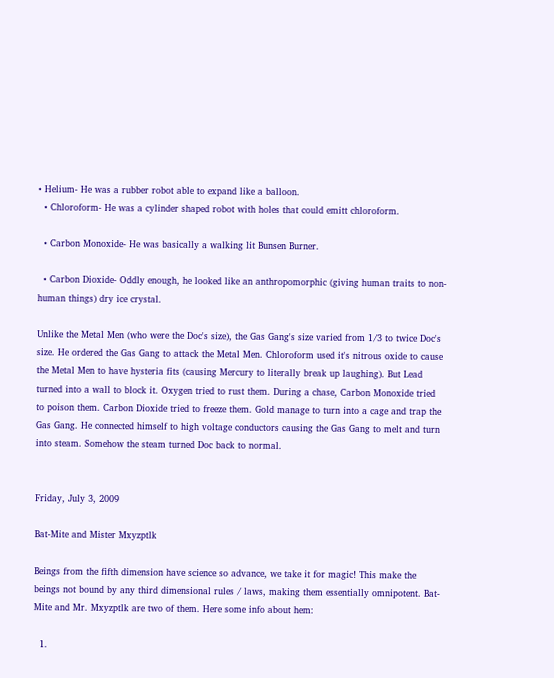• Helium- He was a rubber robot able to expand like a balloon.
  • Chloroform- He was a cylinder shaped robot with holes that could emitt chloroform.

  • Carbon Monoxide- He was basically a walking lit Bunsen Burner.

  • Carbon Dioxide- Oddly enough, he looked like an anthropomorphic (giving human traits to non-human things) dry ice crystal.

Unlike the Metal Men (who were the Doc's size), the Gas Gang's size varied from 1/3 to twice Doc's size. He ordered the Gas Gang to attack the Metal Men. Chloroform used it's nitrous oxide to cause the Metal Men to have hysteria fits (causing Mercury to literally break up laughing). But Lead turned into a wall to block it. Oxygen tried to rust them. During a chase, Carbon Monoxide tried to poison them. Carbon Dioxide tried to freeze them. Gold manage to turn into a cage and trap the Gas Gang. He connected himself to high voltage conductors causing the Gas Gang to melt and turn into steam. Somehow the steam turned Doc back to normal.


Friday, July 3, 2009

Bat-Mite and Mister Mxyzptlk

Beings from the fifth dimension have science so advance, we take it for magic! This make the beings not bound by any third dimensional rules / laws, making them essentially omnipotent. Bat-Mite and Mr. Mxyzptlk are two of them. Here some info about hem:

  1.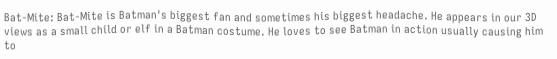Bat-Mite: Bat-Mite is Batman's biggest fan and sometimes his biggest headache. He appears in our 3D views as a small child or elf in a Batman costume. He loves to see Batman in action usually causing him to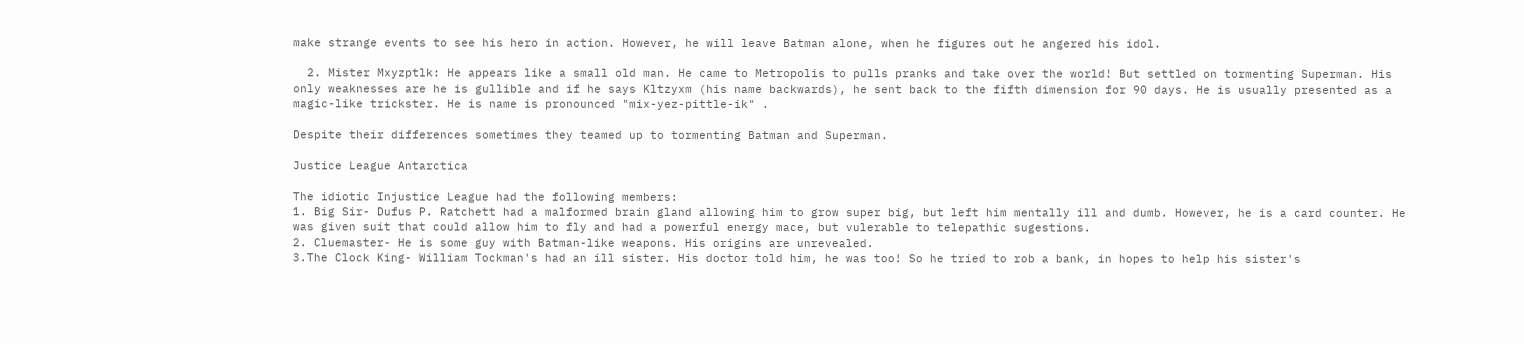make strange events to see his hero in action. However, he will leave Batman alone, when he figures out he angered his idol.

  2. Mister Mxyzptlk: He appears like a small old man. He came to Metropolis to pulls pranks and take over the world! But settled on tormenting Superman. His only weaknesses are he is gullible and if he says Kltzyxm (his name backwards), he sent back to the fifth dimension for 90 days. He is usually presented as a magic-like trickster. He is name is pronounced "mix-yez-pittle-ik" .

Despite their differences sometimes they teamed up to tormenting Batman and Superman.

Justice League Antarctica

The idiotic Injustice League had the following members:
1. Big Sir- Dufus P. Ratchett had a malformed brain gland allowing him to grow super big, but left him mentally ill and dumb. However, he is a card counter. He was given suit that could allow him to fly and had a powerful energy mace, but vulerable to telepathic sugestions.
2. Cluemaster- He is some guy with Batman-like weapons. His origins are unrevealed.
3.The Clock King- William Tockman's had an ill sister. His doctor told him, he was too! So he tried to rob a bank, in hopes to help his sister's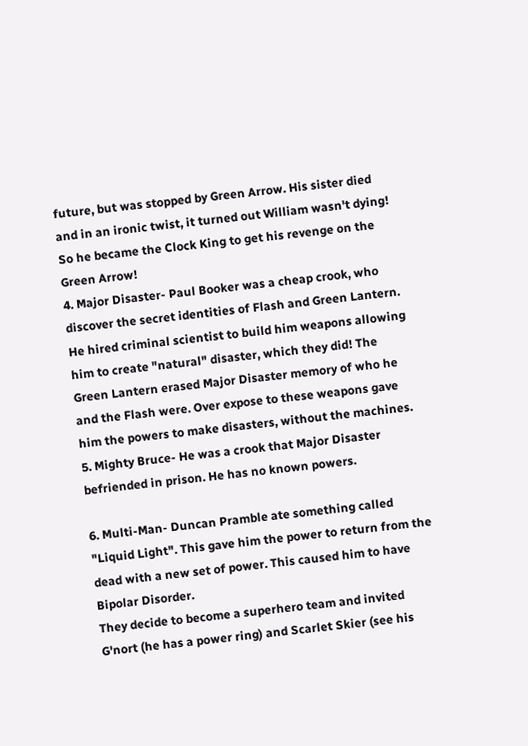future, but was stopped by Green Arrow. His sister died and in an ironic twist, it turned out William wasn't dying! So he became the Clock King to get his revenge on the Green Arrow!
4. Major Disaster- Paul Booker was a cheap crook, who discover the secret identities of Flash and Green Lantern. He hired criminal scientist to build him weapons allowing him to create "natural" disaster, which they did! The Green Lantern erased Major Disaster memory of who he and the Flash were. Over expose to these weapons gave him the powers to make disasters, without the machines.
5. Mighty Bruce- He was a crook that Major Disaster befriended in prison. He has no known powers.

6. Multi-Man- Duncan Pramble ate something called "Liquid Light". This gave him the power to return from the dead with a new set of power. This caused him to have Bipolar Disorder.
They decide to become a superhero team and invited G'nort (he has a power ring) and Scarlet Skier (see his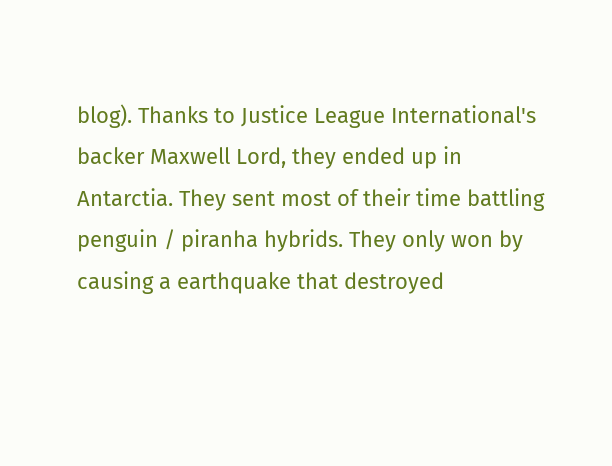blog). Thanks to Justice League International's backer Maxwell Lord, they ended up in Antarctia. They sent most of their time battling penguin / piranha hybrids. They only won by causing a earthquake that destroyed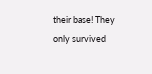their base! They only survived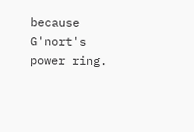because G'nort's power ring.